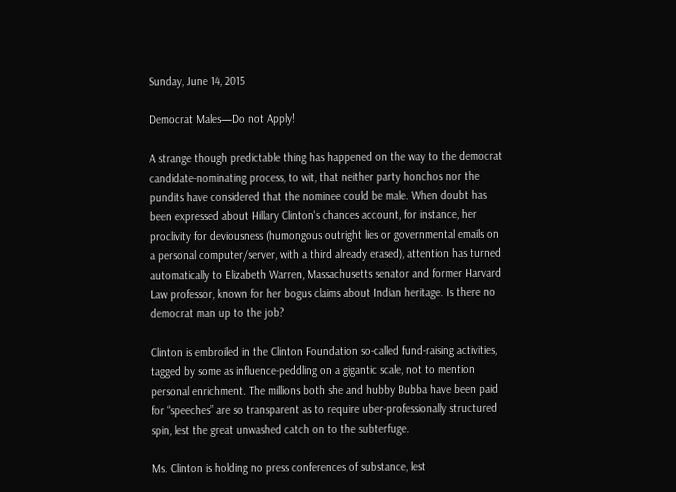Sunday, June 14, 2015

Democrat Males—Do not Apply!

A strange though predictable thing has happened on the way to the democrat candidate-nominating process, to wit, that neither party honchos nor the pundits have considered that the nominee could be male. When doubt has been expressed about Hillary Clinton's chances account, for instance, her proclivity for deviousness (humongous outright lies or governmental emails on a personal computer/server, with a third already erased), attention has turned automatically to Elizabeth Warren, Massachusetts senator and former Harvard Law professor, known for her bogus claims about Indian heritage. Is there no democrat man up to the job?

Clinton is embroiled in the Clinton Foundation so-called fund-raising activities, tagged by some as influence-peddling on a gigantic scale, not to mention personal enrichment. The millions both she and hubby Bubba have been paid for “speeches” are so transparent as to require uber-professionally structured spin, lest the great unwashed catch on to the subterfuge.

Ms. Clinton is holding no press conferences of substance, lest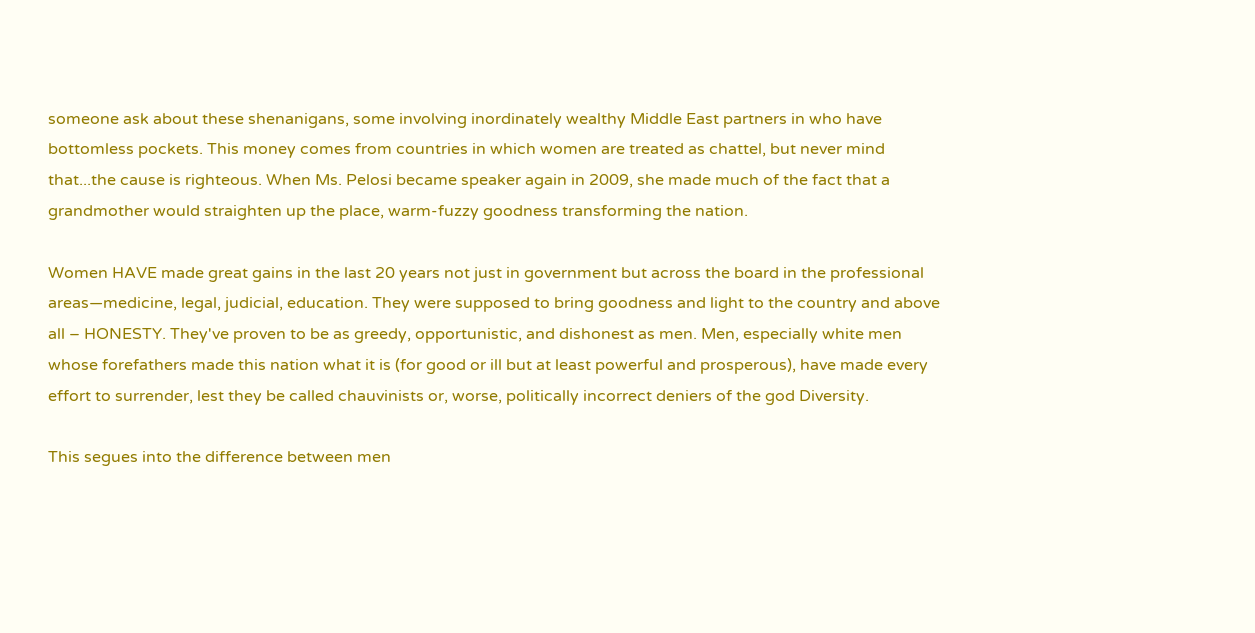someone ask about these shenanigans, some involving inordinately wealthy Middle East partners in who have bottomless pockets. This money comes from countries in which women are treated as chattel, but never mind that...the cause is righteous. When Ms. Pelosi became speaker again in 2009, she made much of the fact that a grandmother would straighten up the place, warm-fuzzy goodness transforming the nation.

Women HAVE made great gains in the last 20 years not just in government but across the board in the professional areas—medicine, legal, judicial, education. They were supposed to bring goodness and light to the country and above all – HONESTY. They've proven to be as greedy, opportunistic, and dishonest as men. Men, especially white men whose forefathers made this nation what it is (for good or ill but at least powerful and prosperous), have made every effort to surrender, lest they be called chauvinists or, worse, politically incorrect deniers of the god Diversity.

This segues into the difference between men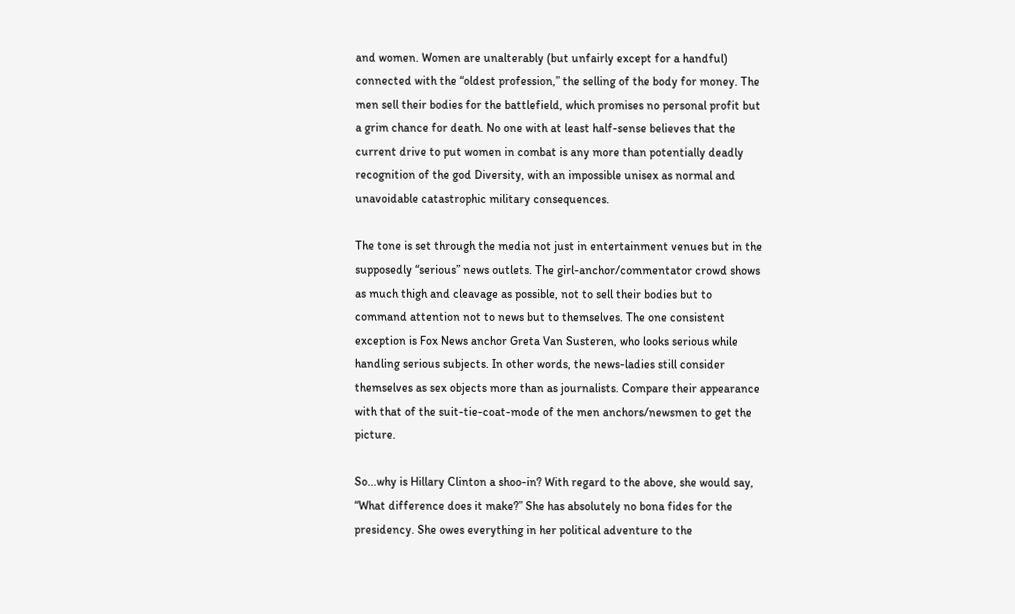and women. Women are unalterably (but unfairly except for a handful) connected with the “oldest profession,” the selling of the body for money. The men sell their bodies for the battlefield, which promises no personal profit but a grim chance for death. No one with at least half-sense believes that the current drive to put women in combat is any more than potentially deadly recognition of the god Diversity, with an impossible unisex as normal and unavoidable catastrophic military consequences.

The tone is set through the media not just in entertainment venues but in the supposedly “serious” news outlets. The girl-anchor/commentator crowd shows as much thigh and cleavage as possible, not to sell their bodies but to command attention not to news but to themselves. The one consistent exception is Fox News anchor Greta Van Susteren, who looks serious while handling serious subjects. In other words, the news-ladies still consider themselves as sex objects more than as journalists. Compare their appearance with that of the suit-tie-coat-mode of the men anchors/newsmen to get the picture.

So...why is Hillary Clinton a shoo-in? With regard to the above, she would say, “What difference does it make?” She has absolutely no bona fides for the presidency. She owes everything in her political adventure to the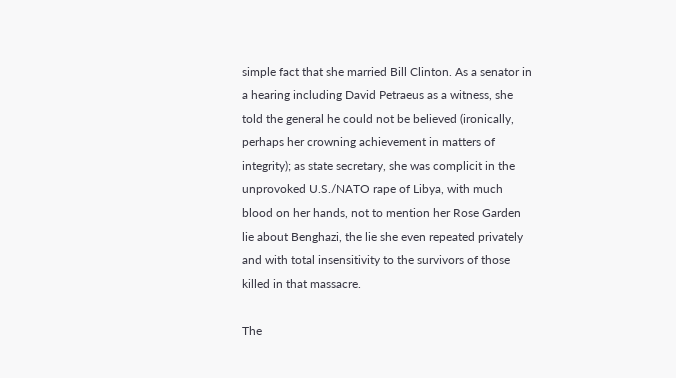simple fact that she married Bill Clinton. As a senator in a hearing including David Petraeus as a witness, she told the general he could not be believed (ironically, perhaps her crowning achievement in matters of integrity); as state secretary, she was complicit in the unprovoked U.S./NATO rape of Libya, with much blood on her hands, not to mention her Rose Garden lie about Benghazi, the lie she even repeated privately and with total insensitivity to the survivors of those killed in that massacre.

The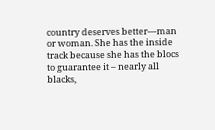country deserves better—man or woman. She has the inside track because she has the blocs to guarantee it – nearly all blacks,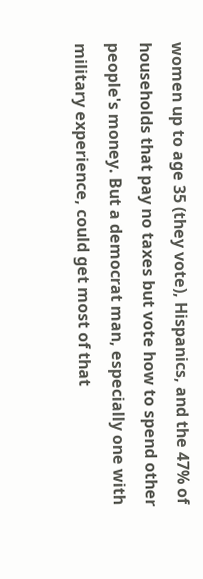women up to age 35 (they vote), Hispanics, and the 47% of households that pay no taxes but vote how to spend other people's money. But a democrat man, especially one with military experience, could get most of that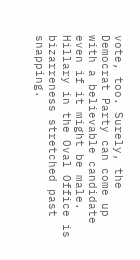vote, too. Surely, the Democrat Party can come up with a believable candidate even if it might be male. Hillary in the Oval Office is bizarreness stretched past snapping.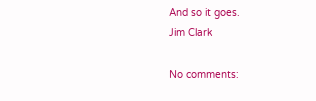And so it goes.
Jim Clark

No comments: